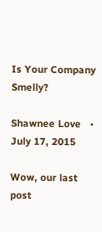Is Your Company Smelly?

Shawnee Love   •
July 17, 2015

Wow, our last post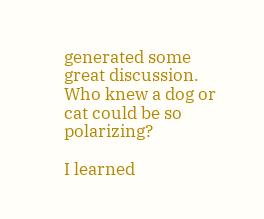generated some great discussion.  Who knew a dog or cat could be so polarizing?

I learned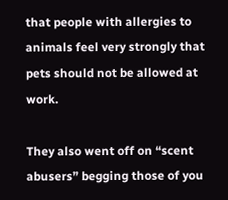that people with allergies to animals feel very strongly that pets should not be allowed at work.

They also went off on “scent abusers” begging those of you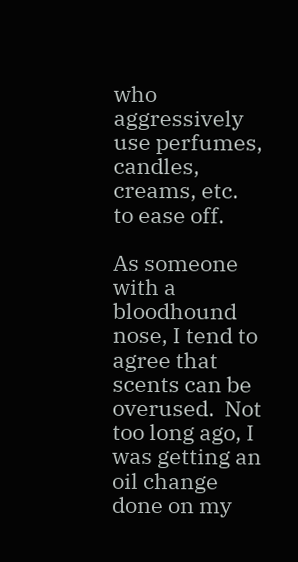who aggressively use perfumes, candles, creams, etc. to ease off.

As someone with a bloodhound nose, I tend to agree that scents can be overused.  Not too long ago, I was getting an oil change done on my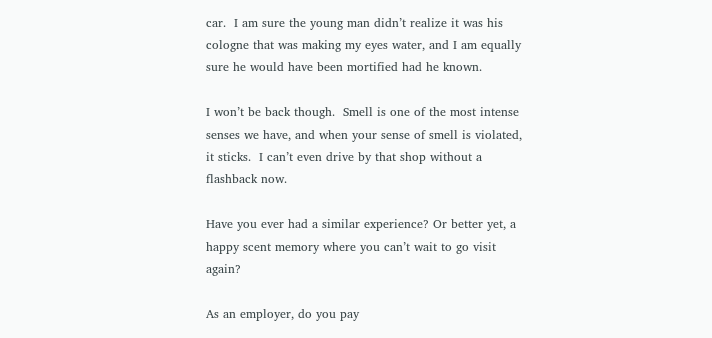car.  I am sure the young man didn’t realize it was his cologne that was making my eyes water, and I am equally sure he would have been mortified had he known.

I won’t be back though.  Smell is one of the most intense senses we have, and when your sense of smell is violated, it sticks.  I can’t even drive by that shop without a flashback now.

Have you ever had a similar experience? Or better yet, a happy scent memory where you can’t wait to go visit again?

As an employer, do you pay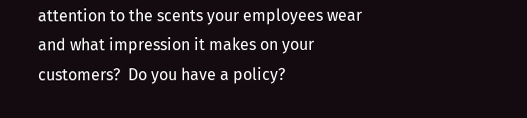attention to the scents your employees wear and what impression it makes on your customers?  Do you have a policy?